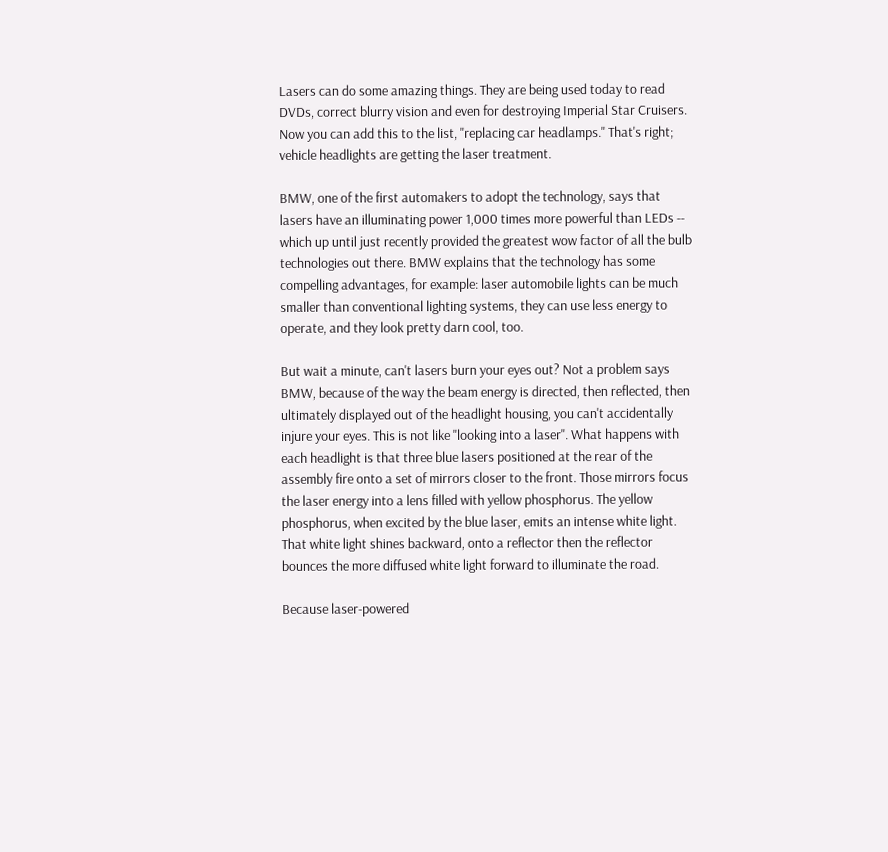Lasers can do some amazing things. They are being used today to read DVDs, correct blurry vision and even for destroying Imperial Star Cruisers. Now you can add this to the list, "replacing car headlamps." That's right; vehicle headlights are getting the laser treatment.

BMW, one of the first automakers to adopt the technology, says that lasers have an illuminating power 1,000 times more powerful than LEDs -- which up until just recently provided the greatest wow factor of all the bulb technologies out there. BMW explains that the technology has some compelling advantages, for example: laser automobile lights can be much smaller than conventional lighting systems, they can use less energy to operate, and they look pretty darn cool, too.

But wait a minute, can't lasers burn your eyes out? Not a problem says BMW, because of the way the beam energy is directed, then reflected, then ultimately displayed out of the headlight housing, you can't accidentally injure your eyes. This is not like "looking into a laser". What happens with each headlight is that three blue lasers positioned at the rear of the assembly fire onto a set of mirrors closer to the front. Those mirrors focus the laser energy into a lens filled with yellow phosphorus. The yellow phosphorus, when excited by the blue laser, emits an intense white light. That white light shines backward, onto a reflector then the reflector bounces the more diffused white light forward to illuminate the road.

Because laser-powered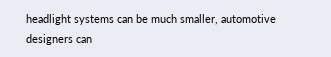headlight systems can be much smaller, automotive designers can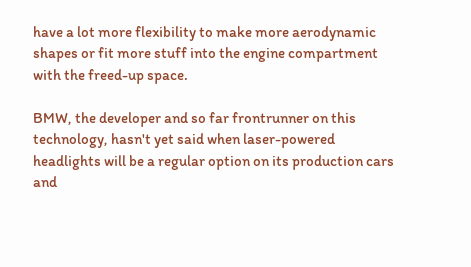have a lot more flexibility to make more aerodynamic shapes or fit more stuff into the engine compartment with the freed-up space.

BMW, the developer and so far frontrunner on this technology, hasn't yet said when laser-powered headlights will be a regular option on its production cars and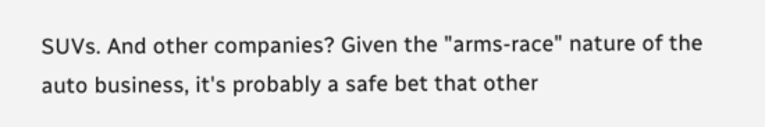SUVs. And other companies? Given the "arms-race" nature of the auto business, it's probably a safe bet that other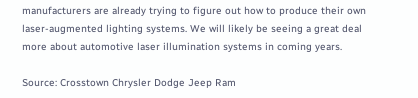manufacturers are already trying to figure out how to produce their own laser-augmented lighting systems. We will likely be seeing a great deal more about automotive laser illumination systems in coming years.

Source: Crosstown Chrysler Dodge Jeep Ram